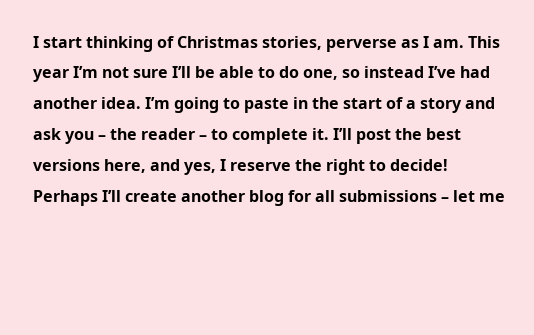I start thinking of Christmas stories, perverse as I am. This year I’m not sure I’ll be able to do one, so instead I’ve had another idea. I’m going to paste in the start of a story and ask you – the reader – to complete it. I’ll post the best versions here, and yes, I reserve the right to decide! Perhaps I’ll create another blog for all submissions – let me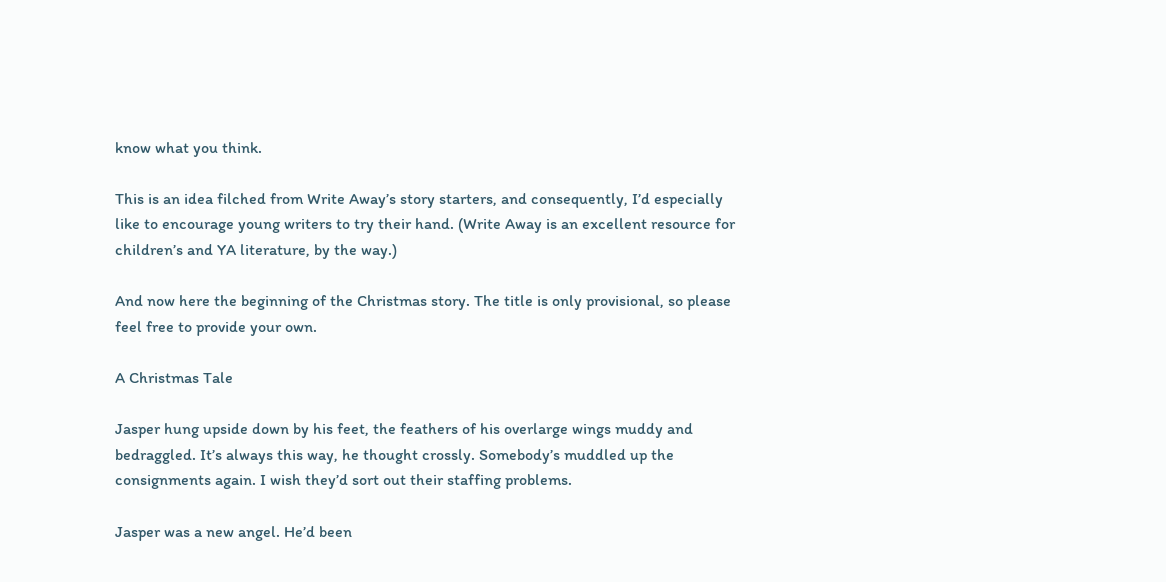know what you think.

This is an idea filched from Write Away’s story starters, and consequently, I’d especially like to encourage young writers to try their hand. (Write Away is an excellent resource for children’s and YA literature, by the way.)

And now here the beginning of the Christmas story. The title is only provisional, so please feel free to provide your own.

A Christmas Tale

Jasper hung upside down by his feet, the feathers of his overlarge wings muddy and bedraggled. It’s always this way, he thought crossly. Somebody’s muddled up the consignments again. I wish they’d sort out their staffing problems.

Jasper was a new angel. He’d been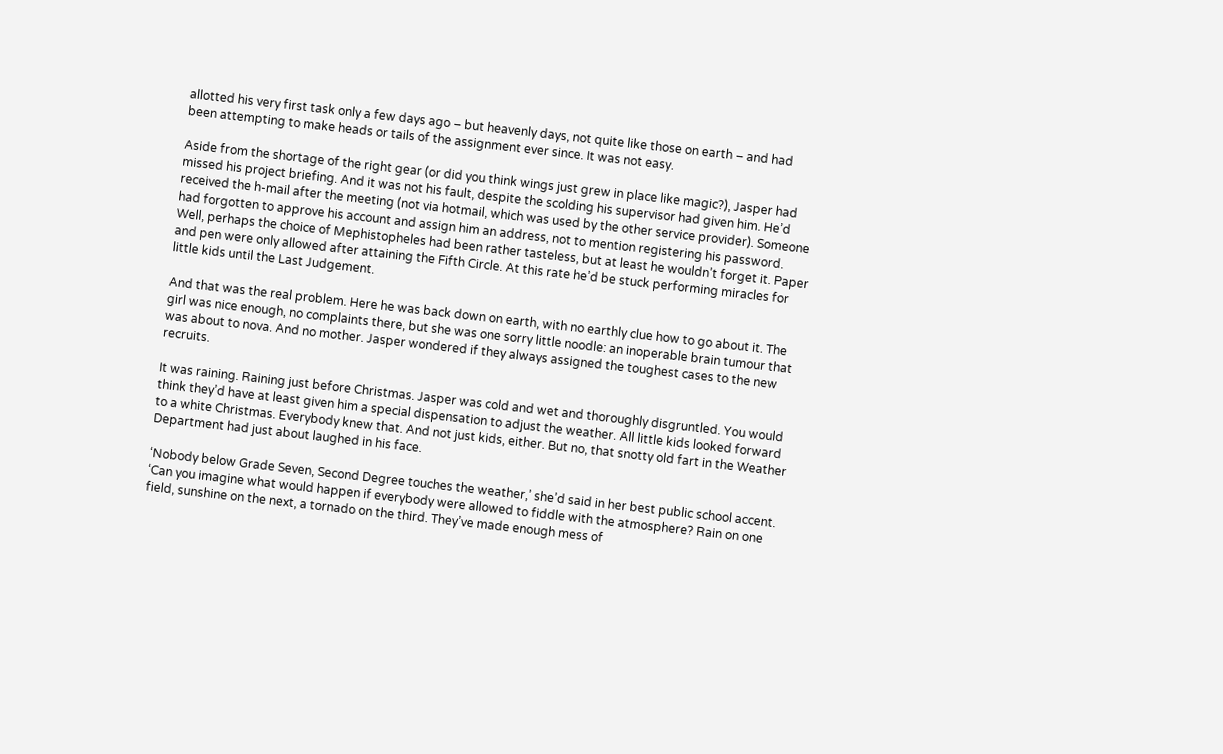allotted his very first task only a few days ago – but heavenly days, not quite like those on earth – and had been attempting to make heads or tails of the assignment ever since. It was not easy.

Aside from the shortage of the right gear (or did you think wings just grew in place like magic?), Jasper had missed his project briefing. And it was not his fault, despite the scolding his supervisor had given him. He’d received the h-mail after the meeting (not via hotmail, which was used by the other service provider). Someone had forgotten to approve his account and assign him an address, not to mention registering his password. Well, perhaps the choice of Mephistopheles had been rather tasteless, but at least he wouldn’t forget it. Paper and pen were only allowed after attaining the Fifth Circle. At this rate he’d be stuck performing miracles for little kids until the Last Judgement.

And that was the real problem. Here he was back down on earth, with no earthly clue how to go about it. The girl was nice enough, no complaints there, but she was one sorry little noodle: an inoperable brain tumour that was about to nova. And no mother. Jasper wondered if they always assigned the toughest cases to the new recruits.

It was raining. Raining just before Christmas. Jasper was cold and wet and thoroughly disgruntled. You would think they’d have at least given him a special dispensation to adjust the weather. All little kids looked forward to a white Christmas. Everybody knew that. And not just kids, either. But no, that snotty old fart in the Weather Department had just about laughed in his face.

‘Nobody below Grade Seven, Second Degree touches the weather,’ she’d said in her best public school accent. ‘Can you imagine what would happen if everybody were allowed to fiddle with the atmosphere? Rain on one field, sunshine on the next, a tornado on the third. They’ve made enough mess of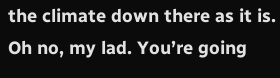the climate down there as it is. Oh no, my lad. You’re going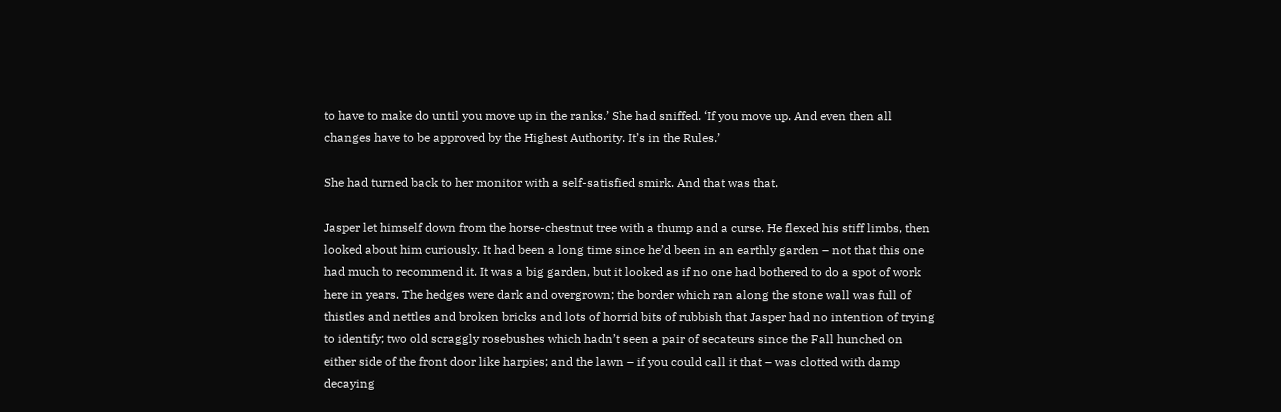to have to make do until you move up in the ranks.’ She had sniffed. ‘If you move up. And even then all changes have to be approved by the Highest Authority. It’s in the Rules.’

She had turned back to her monitor with a self-satisfied smirk. And that was that.

Jasper let himself down from the horse-chestnut tree with a thump and a curse. He flexed his stiff limbs, then looked about him curiously. It had been a long time since he’d been in an earthly garden – not that this one had much to recommend it. It was a big garden, but it looked as if no one had bothered to do a spot of work here in years. The hedges were dark and overgrown; the border which ran along the stone wall was full of thistles and nettles and broken bricks and lots of horrid bits of rubbish that Jasper had no intention of trying to identify; two old scraggly rosebushes which hadn’t seen a pair of secateurs since the Fall hunched on either side of the front door like harpies; and the lawn – if you could call it that – was clotted with damp decaying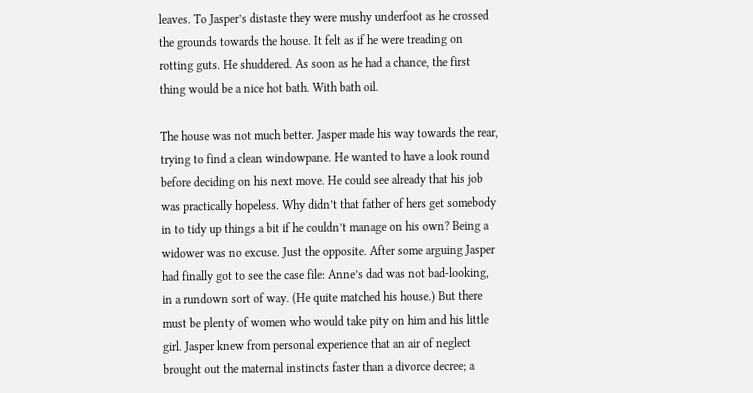leaves. To Jasper’s distaste they were mushy underfoot as he crossed the grounds towards the house. It felt as if he were treading on rotting guts. He shuddered. As soon as he had a chance, the first thing would be a nice hot bath. With bath oil.

The house was not much better. Jasper made his way towards the rear, trying to find a clean windowpane. He wanted to have a look round before deciding on his next move. He could see already that his job was practically hopeless. Why didn’t that father of hers get somebody in to tidy up things a bit if he couldn’t manage on his own? Being a widower was no excuse. Just the opposite. After some arguing Jasper had finally got to see the case file: Anne’s dad was not bad-looking, in a rundown sort of way. (He quite matched his house.) But there must be plenty of women who would take pity on him and his little girl. Jasper knew from personal experience that an air of neglect brought out the maternal instincts faster than a divorce decree; a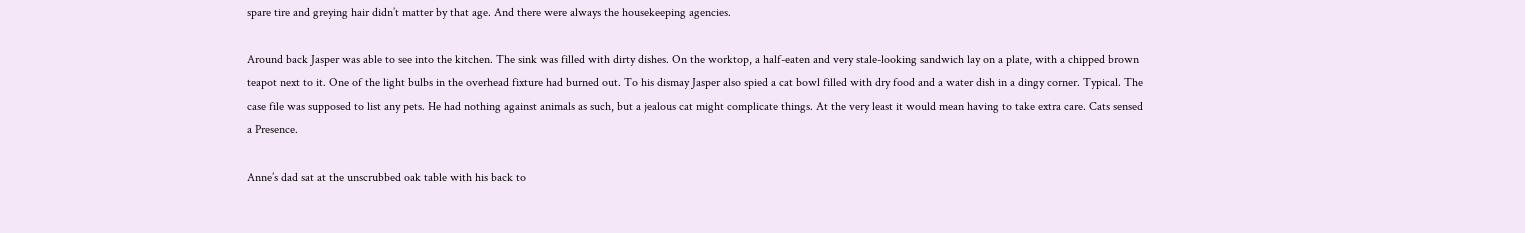spare tire and greying hair didn’t matter by that age. And there were always the housekeeping agencies.

Around back Jasper was able to see into the kitchen. The sink was filled with dirty dishes. On the worktop, a half-eaten and very stale-looking sandwich lay on a plate, with a chipped brown teapot next to it. One of the light bulbs in the overhead fixture had burned out. To his dismay Jasper also spied a cat bowl filled with dry food and a water dish in a dingy corner. Typical. The case file was supposed to list any pets. He had nothing against animals as such, but a jealous cat might complicate things. At the very least it would mean having to take extra care. Cats sensed a Presence.

Anne’s dad sat at the unscrubbed oak table with his back to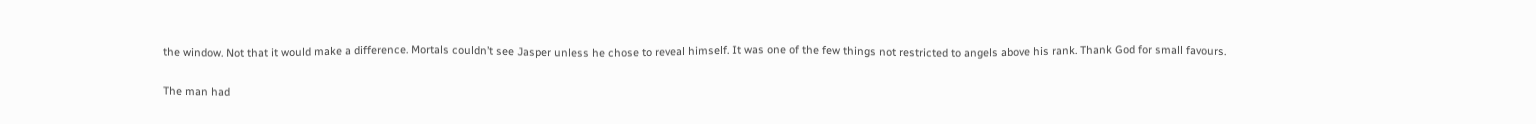the window. Not that it would make a difference. Mortals couldn’t see Jasper unless he chose to reveal himself. It was one of the few things not restricted to angels above his rank. Thank God for small favours.

The man had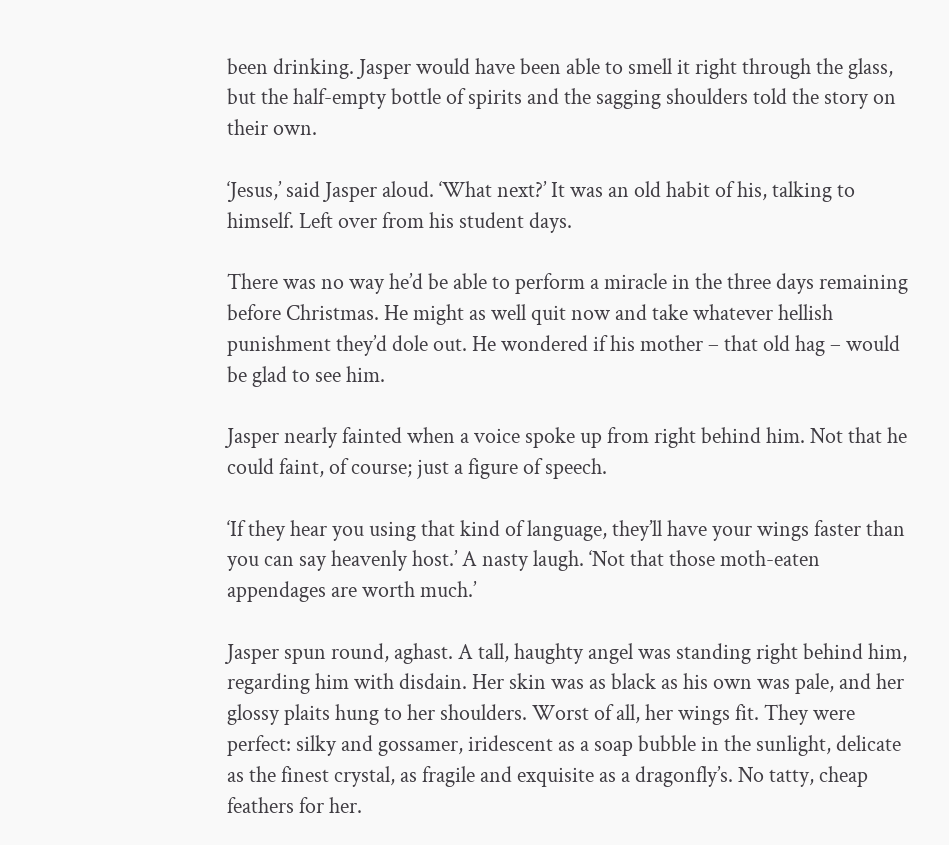been drinking. Jasper would have been able to smell it right through the glass, but the half-empty bottle of spirits and the sagging shoulders told the story on their own.

‘Jesus,’ said Jasper aloud. ‘What next?’ It was an old habit of his, talking to himself. Left over from his student days.

There was no way he’d be able to perform a miracle in the three days remaining before Christmas. He might as well quit now and take whatever hellish punishment they’d dole out. He wondered if his mother – that old hag – would be glad to see him.

Jasper nearly fainted when a voice spoke up from right behind him. Not that he could faint, of course; just a figure of speech.

‘If they hear you using that kind of language, they’ll have your wings faster than you can say heavenly host.’ A nasty laugh. ‘Not that those moth-eaten appendages are worth much.’

Jasper spun round, aghast. A tall, haughty angel was standing right behind him, regarding him with disdain. Her skin was as black as his own was pale, and her glossy plaits hung to her shoulders. Worst of all, her wings fit. They were perfect: silky and gossamer, iridescent as a soap bubble in the sunlight, delicate as the finest crystal, as fragile and exquisite as a dragonfly’s. No tatty, cheap feathers for her.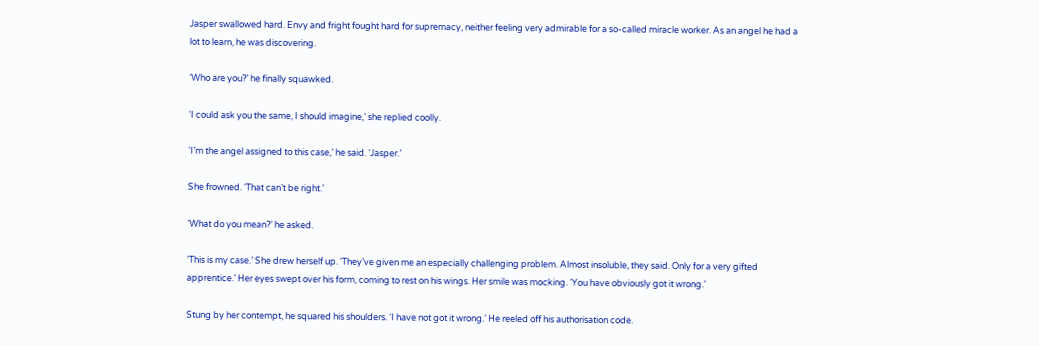Jasper swallowed hard. Envy and fright fought hard for supremacy, neither feeling very admirable for a so-called miracle worker. As an angel he had a lot to learn, he was discovering.

‘Who are you?’ he finally squawked.

‘I could ask you the same, I should imagine,’ she replied coolly.

‘I’m the angel assigned to this case,’ he said. ‘Jasper.’

She frowned. ‘That can’t be right.’

‘What do you mean?’ he asked.

‘This is my case.’ She drew herself up. ‘They’ve given me an especially challenging problem. Almost insoluble, they said. Only for a very gifted apprentice.’ Her eyes swept over his form, coming to rest on his wings. Her smile was mocking. ‘You have obviously got it wrong.’

Stung by her contempt, he squared his shoulders. ‘I have not got it wrong.’ He reeled off his authorisation code.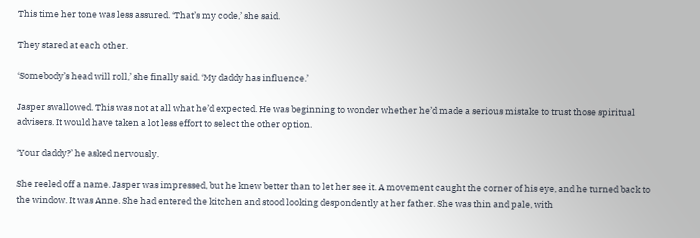This time her tone was less assured. ‘That’s my code,’ she said.

They stared at each other.

‘Somebody’s head will roll,’ she finally said. ‘My daddy has influence.’

Jasper swallowed. This was not at all what he’d expected. He was beginning to wonder whether he’d made a serious mistake to trust those spiritual advisers. It would have taken a lot less effort to select the other option.

‘Your daddy?’ he asked nervously.

She reeled off a name. Jasper was impressed, but he knew better than to let her see it. A movement caught the corner of his eye, and he turned back to the window. It was Anne. She had entered the kitchen and stood looking despondently at her father. She was thin and pale, with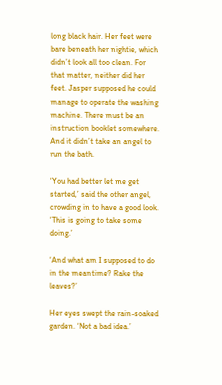long black hair. Her feet were bare beneath her nightie, which didn’t look all too clean. For that matter, neither did her feet. Jasper supposed he could manage to operate the washing machine. There must be an instruction booklet somewhere. And it didn’t take an angel to run the bath.

‘You had better let me get started,’ said the other angel, crowding in to have a good look. ‘This is going to take some doing.’

‘And what am I supposed to do in the meantime? Rake the leaves?’

Her eyes swept the rain-soaked garden. ‘Not a bad idea.’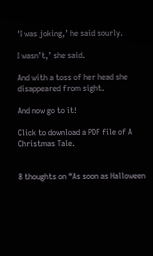‘I was joking,’ he said sourly.

I wasn’t,’ she said.

And with a toss of her head she disappeared from sight.

And now go to it!

Click to download a PDF file of A Christmas Tale.


8 thoughts on “As soon as Halloween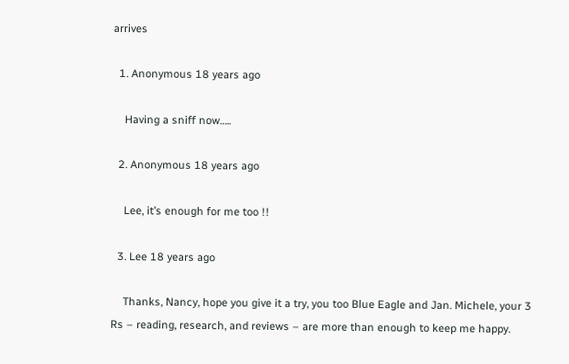arrives

  1. Anonymous 18 years ago

    Having a sniff now…..

  2. Anonymous 18 years ago

    Lee, it’s enough for me too !!

  3. Lee 18 years ago

    Thanks, Nancy, hope you give it a try, you too Blue Eagle and Jan. Michele, your 3 Rs – reading, research, and reviews – are more than enough to keep me happy.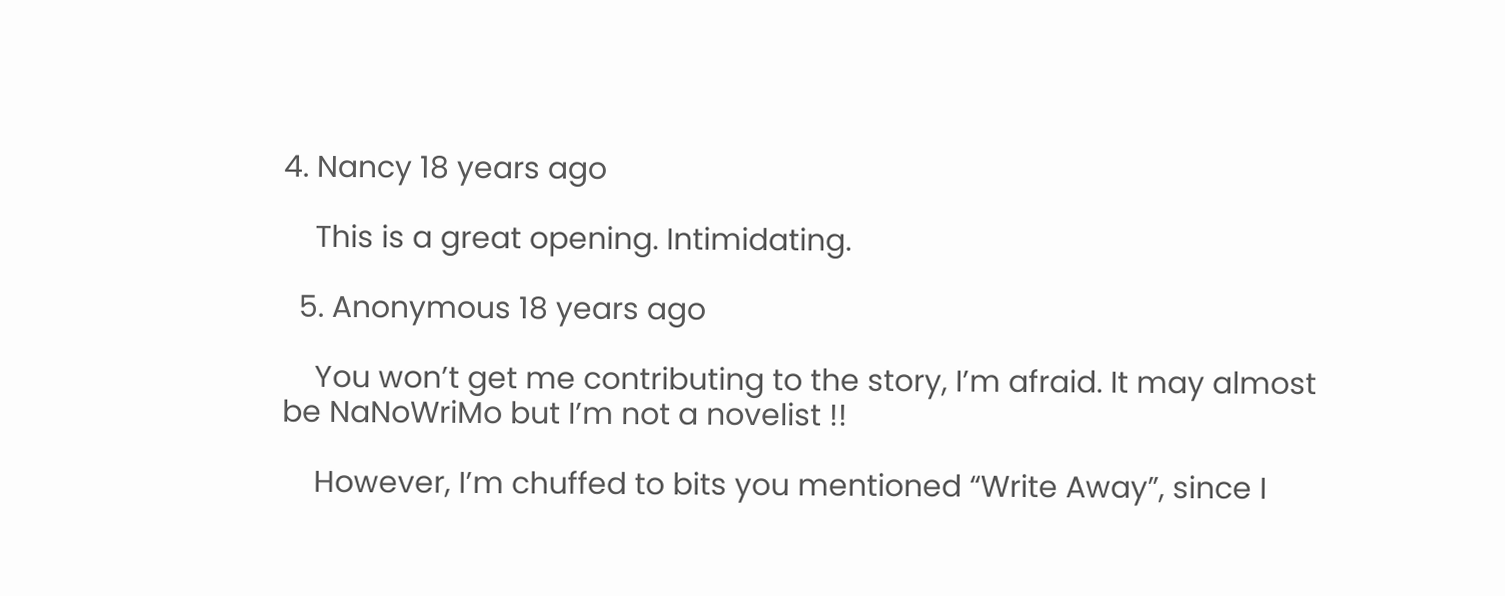4. Nancy 18 years ago

    This is a great opening. Intimidating.

  5. Anonymous 18 years ago

    You won’t get me contributing to the story, I’m afraid. It may almost be NaNoWriMo but I’m not a novelist !!

    However, I’m chuffed to bits you mentioned “Write Away”, since I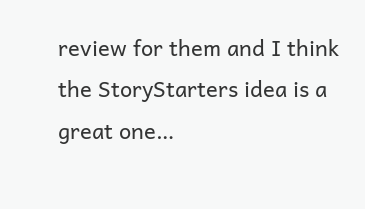review for them and I think the StoryStarters idea is a great one…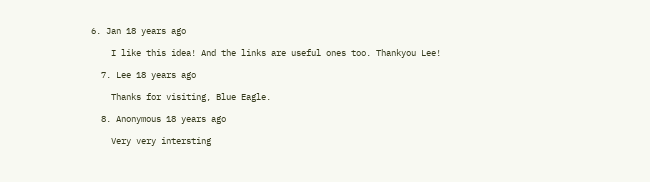6. Jan 18 years ago

    I like this idea! And the links are useful ones too. Thankyou Lee!

  7. Lee 18 years ago

    Thanks for visiting, Blue Eagle.

  8. Anonymous 18 years ago

    Very very intersting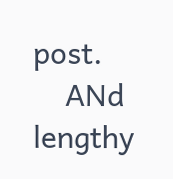post.
    ANd lengthy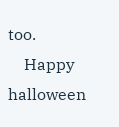too.
    Happy halloween